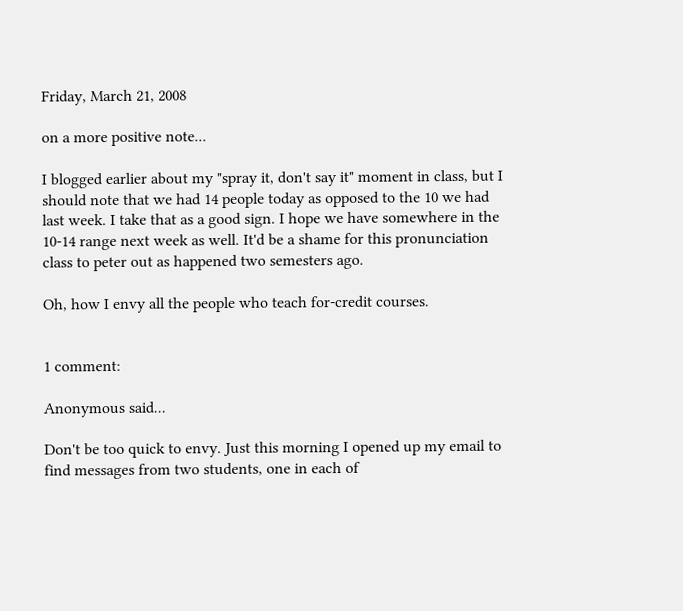Friday, March 21, 2008

on a more positive note...

I blogged earlier about my "spray it, don't say it" moment in class, but I should note that we had 14 people today as opposed to the 10 we had last week. I take that as a good sign. I hope we have somewhere in the 10-14 range next week as well. It'd be a shame for this pronunciation class to peter out as happened two semesters ago.

Oh, how I envy all the people who teach for-credit courses.


1 comment:

Anonymous said...

Don't be too quick to envy. Just this morning I opened up my email to find messages from two students, one in each of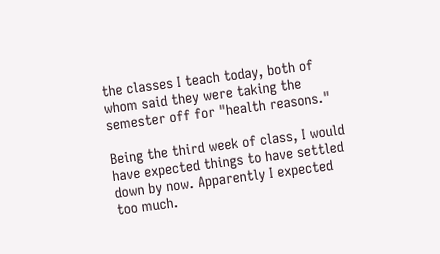the classes I teach today, both of whom said they were taking the semester off for "health reasons."

Being the third week of class, I would have expected things to have settled down by now. Apparently I expected too much.